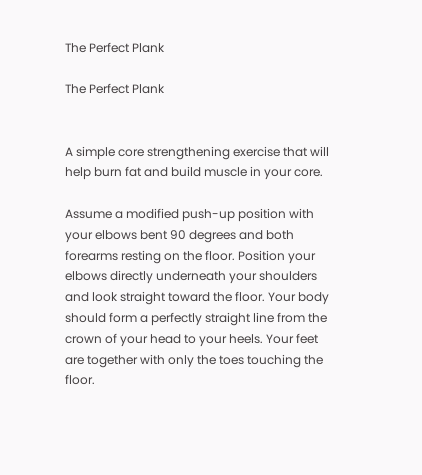The Perfect Plank

The Perfect Plank


A simple core strengthening exercise that will help burn fat and build muscle in your core.

Assume a modified push-up position with your elbows bent 90 degrees and both forearms resting on the floor. Position your elbows directly underneath your shoulders and look straight toward the floor. Your body should form a perfectly straight line from the crown of your head to your heels. Your feet are together with only the toes touching the floor.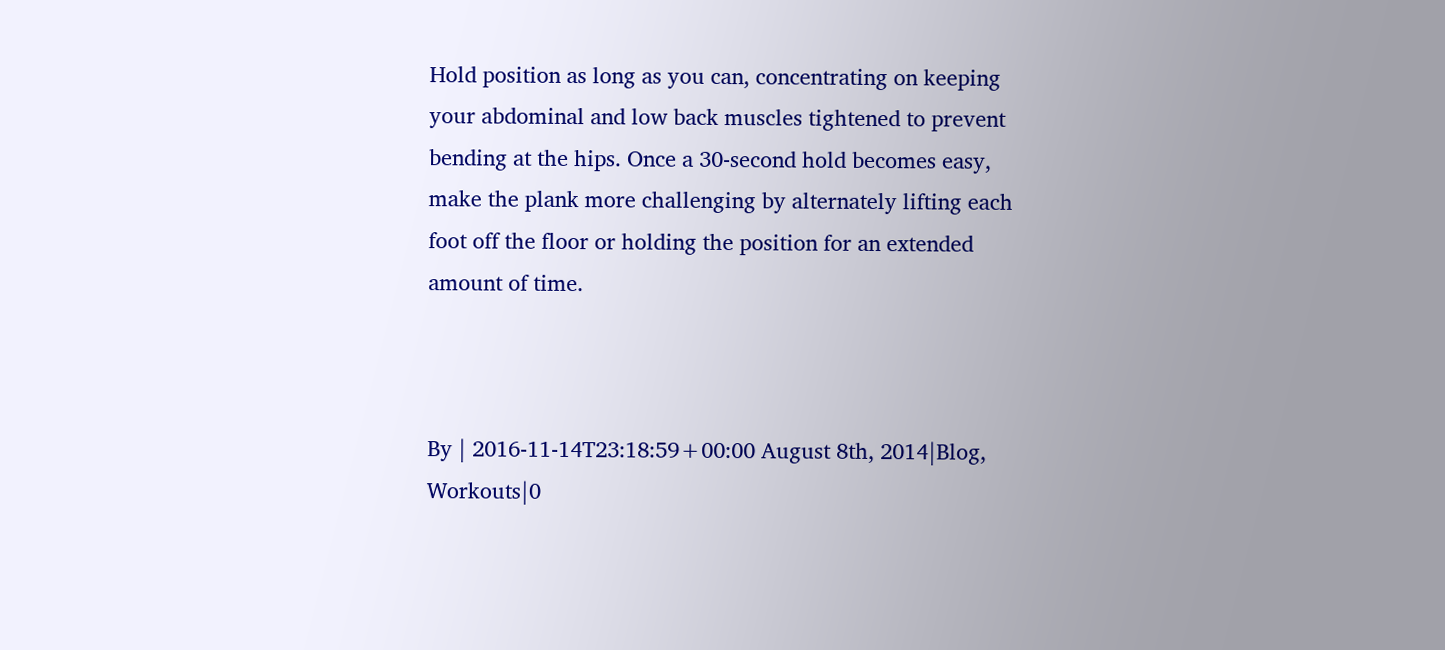Hold position as long as you can, concentrating on keeping your abdominal and low back muscles tightened to prevent bending at the hips. Once a 30-second hold becomes easy, make the plank more challenging by alternately lifting each foot off the floor or holding the position for an extended amount of time.



By | 2016-11-14T23:18:59+00:00 August 8th, 2014|Blog, Workouts|0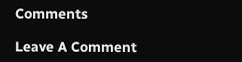Comments

Leave A Comment